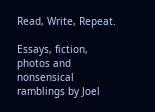Read, Write, Repeat.

Essays, fiction, photos and nonsensical ramblings by Joel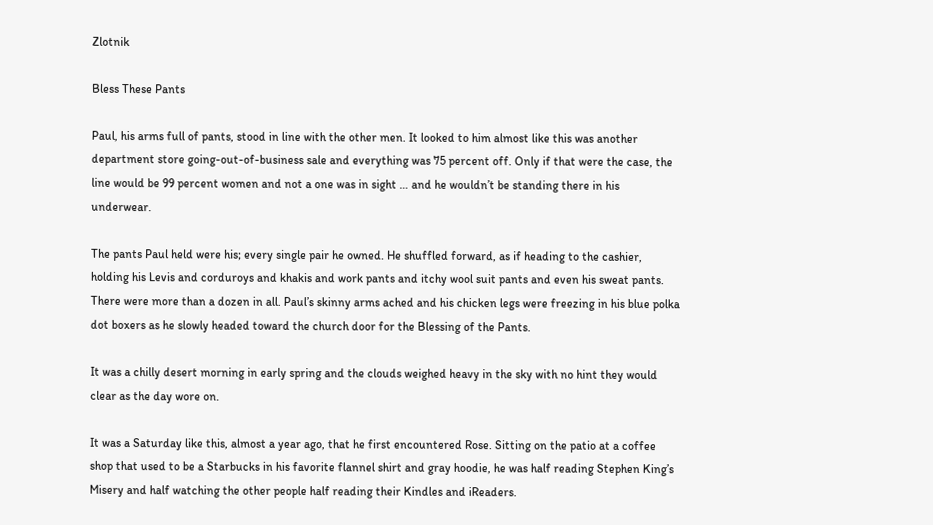Zlotnik

Bless These Pants

Paul, his arms full of pants, stood in line with the other men. It looked to him almost like this was another department store going-out-of-business sale and everything was 75 percent off. Only if that were the case, the line would be 99 percent women and not a one was in sight … and he wouldn’t be standing there in his underwear.

The pants Paul held were his; every single pair he owned. He shuffled forward, as if heading to the cashier, holding his Levis and corduroys and khakis and work pants and itchy wool suit pants and even his sweat pants. There were more than a dozen in all. Paul’s skinny arms ached and his chicken legs were freezing in his blue polka dot boxers as he slowly headed toward the church door for the Blessing of the Pants.

It was a chilly desert morning in early spring and the clouds weighed heavy in the sky with no hint they would clear as the day wore on.

It was a Saturday like this, almost a year ago, that he first encountered Rose. Sitting on the patio at a coffee shop that used to be a Starbucks in his favorite flannel shirt and gray hoodie, he was half reading Stephen King’s Misery and half watching the other people half reading their Kindles and iReaders.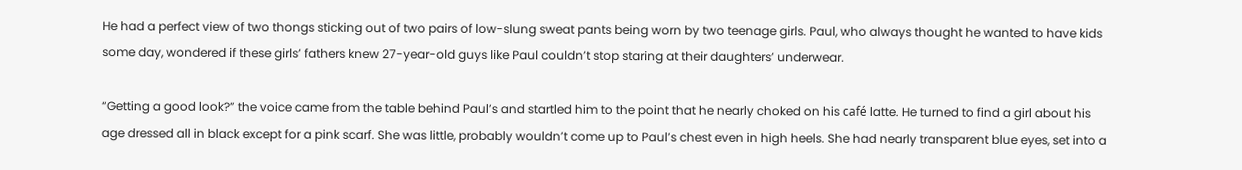He had a perfect view of two thongs sticking out of two pairs of low-slung sweat pants being worn by two teenage girls. Paul, who always thought he wanted to have kids some day, wondered if these girls’ fathers knew 27-year-old guys like Paul couldn’t stop staring at their daughters’ underwear.

“Getting a good look?” the voice came from the table behind Paul’s and startled him to the point that he nearly choked on his café latte. He turned to find a girl about his age dressed all in black except for a pink scarf. She was little, probably wouldn’t come up to Paul’s chest even in high heels. She had nearly transparent blue eyes, set into a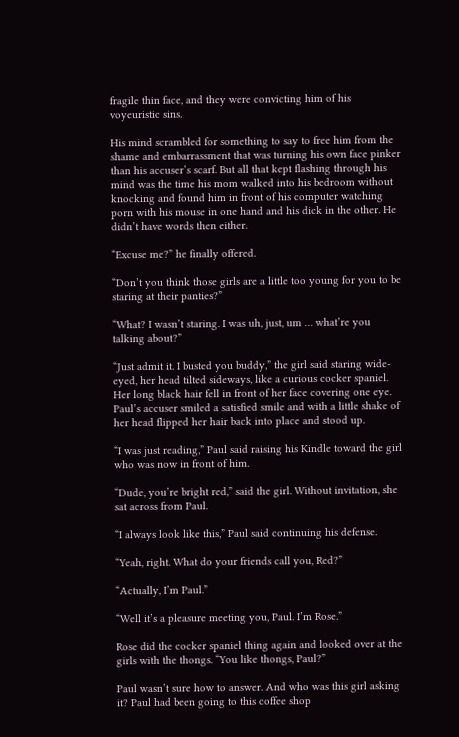fragile thin face, and they were convicting him of his voyeuristic sins.

His mind scrambled for something to say to free him from the shame and embarrassment that was turning his own face pinker than his accuser’s scarf. But all that kept flashing through his mind was the time his mom walked into his bedroom without knocking and found him in front of his computer watching porn with his mouse in one hand and his dick in the other. He didn’t have words then either.

“Excuse me?” he finally offered.

“Don’t you think those girls are a little too young for you to be staring at their panties?”

“What? I wasn’t staring. I was uh, just, um … what’re you talking about?”

“Just admit it. I busted you buddy,” the girl said staring wide-eyed, her head tilted sideways, like a curious cocker spaniel. Her long black hair fell in front of her face covering one eye. Paul’s accuser smiled a satisfied smile and with a little shake of her head flipped her hair back into place and stood up.

“I was just reading,” Paul said raising his Kindle toward the girl who was now in front of him.

“Dude, you’re bright red,” said the girl. Without invitation, she sat across from Paul.

“I always look like this,” Paul said continuing his defense.

“Yeah, right. What do your friends call you, Red?”

“Actually, I’m Paul.”

“Well it’s a pleasure meeting you, Paul. I’m Rose.”

Rose did the cocker spaniel thing again and looked over at the girls with the thongs. “You like thongs, Paul?”

Paul wasn’t sure how to answer. And who was this girl asking it? Paul had been going to this coffee shop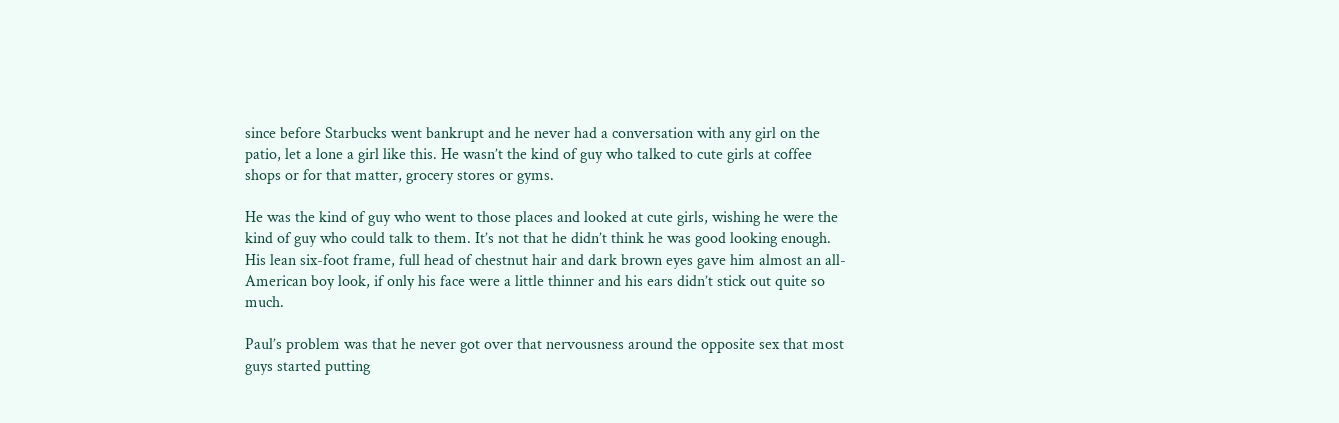since before Starbucks went bankrupt and he never had a conversation with any girl on the patio, let a lone a girl like this. He wasn’t the kind of guy who talked to cute girls at coffee shops or for that matter, grocery stores or gyms.

He was the kind of guy who went to those places and looked at cute girls, wishing he were the kind of guy who could talk to them. It’s not that he didn’t think he was good looking enough. His lean six-foot frame, full head of chestnut hair and dark brown eyes gave him almost an all-American boy look, if only his face were a little thinner and his ears didn’t stick out quite so much.

Paul’s problem was that he never got over that nervousness around the opposite sex that most guys started putting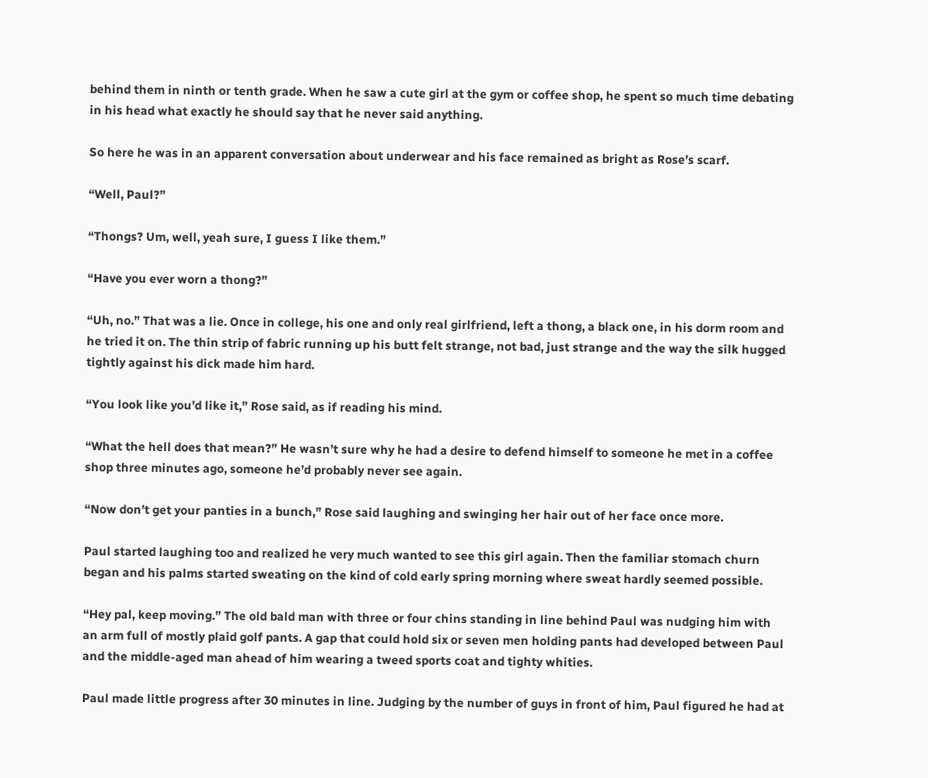behind them in ninth or tenth grade. When he saw a cute girl at the gym or coffee shop, he spent so much time debating in his head what exactly he should say that he never said anything.

So here he was in an apparent conversation about underwear and his face remained as bright as Rose’s scarf.

“Well, Paul?”

“Thongs? Um, well, yeah sure, I guess I like them.”

“Have you ever worn a thong?”

“Uh, no.” That was a lie. Once in college, his one and only real girlfriend, left a thong, a black one, in his dorm room and he tried it on. The thin strip of fabric running up his butt felt strange, not bad, just strange and the way the silk hugged tightly against his dick made him hard.

“You look like you’d like it,” Rose said, as if reading his mind.

“What the hell does that mean?” He wasn’t sure why he had a desire to defend himself to someone he met in a coffee shop three minutes ago, someone he’d probably never see again.

“Now don’t get your panties in a bunch,” Rose said laughing and swinging her hair out of her face once more.

Paul started laughing too and realized he very much wanted to see this girl again. Then the familiar stomach churn began and his palms started sweating on the kind of cold early spring morning where sweat hardly seemed possible.

“Hey pal, keep moving.” The old bald man with three or four chins standing in line behind Paul was nudging him with an arm full of mostly plaid golf pants. A gap that could hold six or seven men holding pants had developed between Paul and the middle-aged man ahead of him wearing a tweed sports coat and tighty whities.

Paul made little progress after 30 minutes in line. Judging by the number of guys in front of him, Paul figured he had at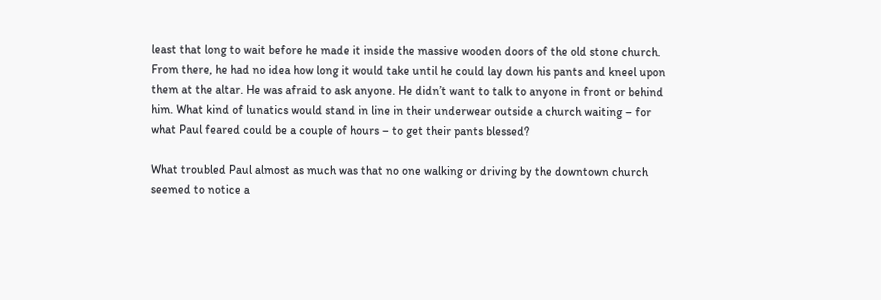least that long to wait before he made it inside the massive wooden doors of the old stone church. From there, he had no idea how long it would take until he could lay down his pants and kneel upon them at the altar. He was afraid to ask anyone. He didn’t want to talk to anyone in front or behind him. What kind of lunatics would stand in line in their underwear outside a church waiting – for what Paul feared could be a couple of hours – to get their pants blessed?

What troubled Paul almost as much was that no one walking or driving by the downtown church seemed to notice a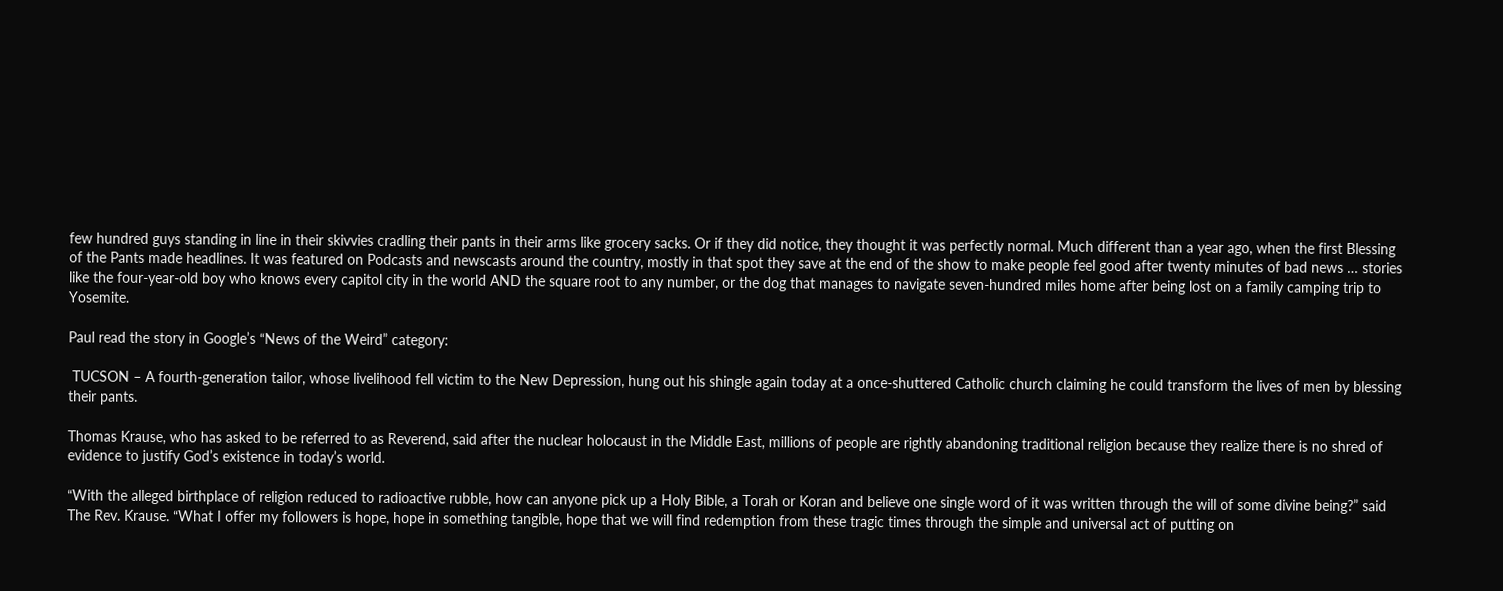few hundred guys standing in line in their skivvies cradling their pants in their arms like grocery sacks. Or if they did notice, they thought it was perfectly normal. Much different than a year ago, when the first Blessing of the Pants made headlines. It was featured on Podcasts and newscasts around the country, mostly in that spot they save at the end of the show to make people feel good after twenty minutes of bad news … stories like the four-year-old boy who knows every capitol city in the world AND the square root to any number, or the dog that manages to navigate seven-hundred miles home after being lost on a family camping trip to Yosemite.

Paul read the story in Google’s “News of the Weird” category:

 TUCSON – A fourth-generation tailor, whose livelihood fell victim to the New Depression, hung out his shingle again today at a once-shuttered Catholic church claiming he could transform the lives of men by blessing their pants.

Thomas Krause, who has asked to be referred to as Reverend, said after the nuclear holocaust in the Middle East, millions of people are rightly abandoning traditional religion because they realize there is no shred of evidence to justify God’s existence in today’s world.

“With the alleged birthplace of religion reduced to radioactive rubble, how can anyone pick up a Holy Bible, a Torah or Koran and believe one single word of it was written through the will of some divine being?” said The Rev. Krause. “What I offer my followers is hope, hope in something tangible, hope that we will find redemption from these tragic times through the simple and universal act of putting on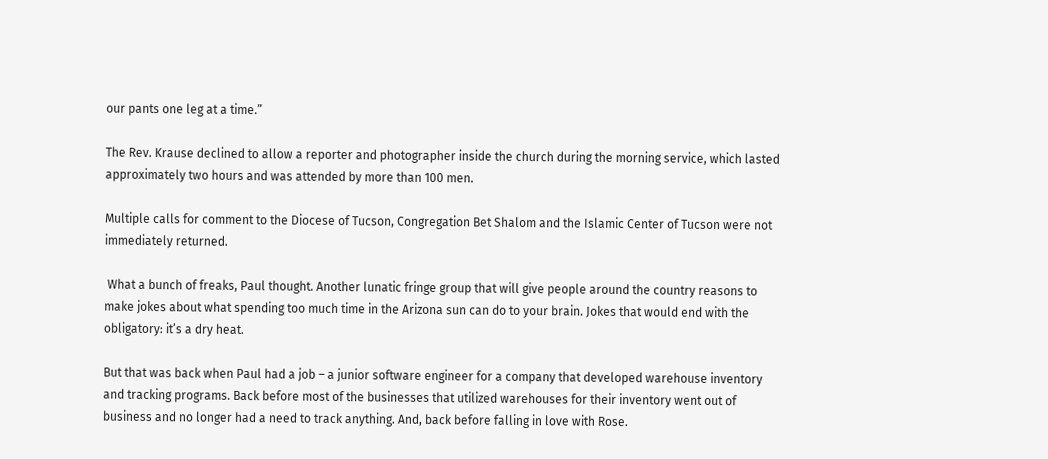our pants one leg at a time.”

The Rev. Krause declined to allow a reporter and photographer inside the church during the morning service, which lasted approximately two hours and was attended by more than 100 men.

Multiple calls for comment to the Diocese of Tucson, Congregation Bet Shalom and the Islamic Center of Tucson were not immediately returned.

 What a bunch of freaks, Paul thought. Another lunatic fringe group that will give people around the country reasons to make jokes about what spending too much time in the Arizona sun can do to your brain. Jokes that would end with the obligatory: it’s a dry heat.

But that was back when Paul had a job – a junior software engineer for a company that developed warehouse inventory and tracking programs. Back before most of the businesses that utilized warehouses for their inventory went out of business and no longer had a need to track anything. And, back before falling in love with Rose.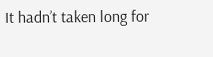It hadn’t taken long for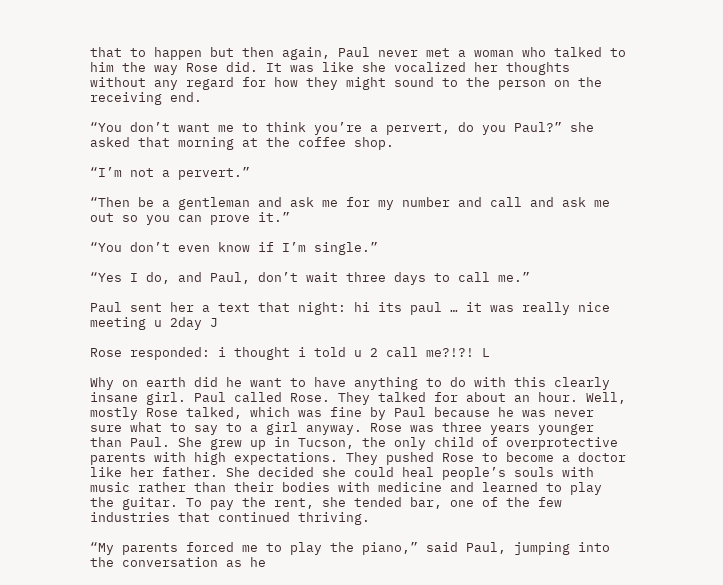that to happen but then again, Paul never met a woman who talked to him the way Rose did. It was like she vocalized her thoughts without any regard for how they might sound to the person on the receiving end.

“You don’t want me to think you’re a pervert, do you Paul?” she asked that morning at the coffee shop.

“I’m not a pervert.”

“Then be a gentleman and ask me for my number and call and ask me out so you can prove it.”

“You don’t even know if I’m single.”

“Yes I do, and Paul, don’t wait three days to call me.”

Paul sent her a text that night: hi its paul … it was really nice meeting u 2day J

Rose responded: i thought i told u 2 call me?!?! L

Why on earth did he want to have anything to do with this clearly insane girl. Paul called Rose. They talked for about an hour. Well, mostly Rose talked, which was fine by Paul because he was never sure what to say to a girl anyway. Rose was three years younger than Paul. She grew up in Tucson, the only child of overprotective parents with high expectations. They pushed Rose to become a doctor like her father. She decided she could heal people’s souls with music rather than their bodies with medicine and learned to play the guitar. To pay the rent, she tended bar, one of the few industries that continued thriving.

“My parents forced me to play the piano,” said Paul, jumping into the conversation as he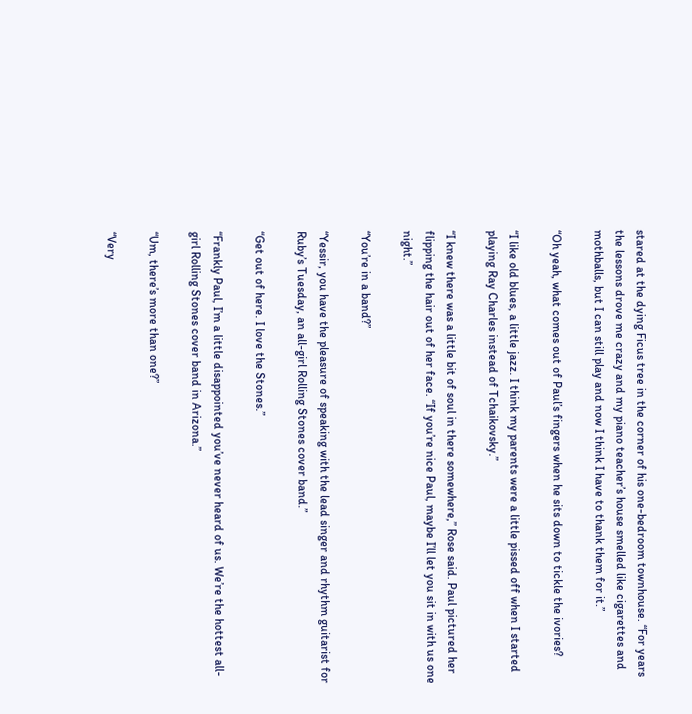stared at the dying Ficus tree in the corner of his one-bedroom townhouse. “For years the lessons drove me crazy and my piano teacher’s house smelled like cigarettes and mothballs, but I can still play and now I think I have to thank them for it.”

“Oh yeah, what comes out of Paul’s fingers when he sits down to tickle the ivories?

“I like old blues, a little jazz. I think my parents were a little pissed off when I started playing Ray Charles instead of Tchaikovsky.”

“I knew there was a little bit of soul in there somewhere,” Rose said. Paul pictured her flipping the hair out of her face. “If you’re nice Paul, maybe I’ll let you sit in with us one night.”

“You’re in a band?”

“Yessir, you have the pleasure of speaking with the lead singer and rhythm guitarist for Ruby’s Tuesday, an all-girl Rolling Stones cover band.”

“Get out of here. I love the Stones.”

“Frankly Paul, I’m a little disappointed you’ve never heard of us. We’re the hottest all-girl Rolling Stones cover band in Arizona.”

“Um, there’s more than one?”

“Very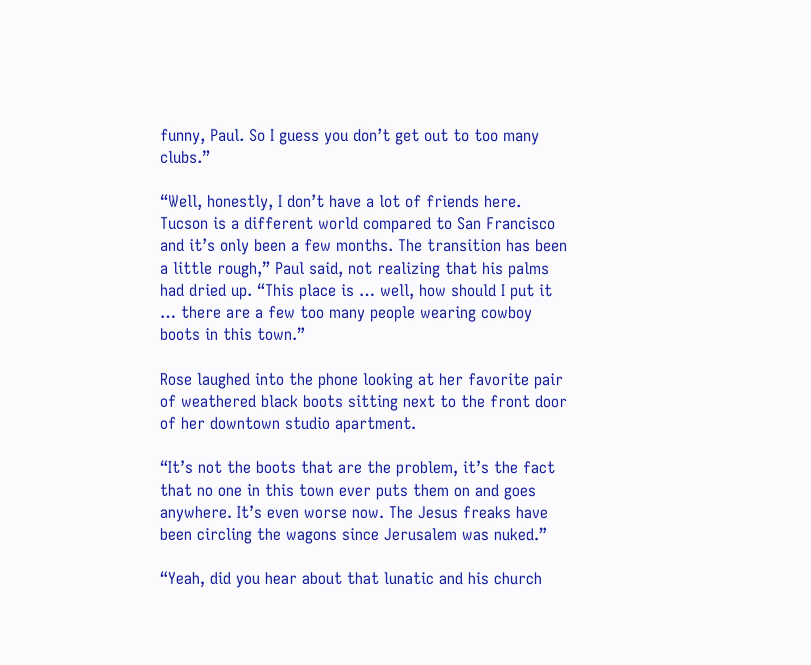funny, Paul. So I guess you don’t get out to too many clubs.”

“Well, honestly, I don’t have a lot of friends here. Tucson is a different world compared to San Francisco and it’s only been a few months. The transition has been a little rough,” Paul said, not realizing that his palms had dried up. “This place is … well, how should I put it … there are a few too many people wearing cowboy boots in this town.”

Rose laughed into the phone looking at her favorite pair of weathered black boots sitting next to the front door of her downtown studio apartment.

“It’s not the boots that are the problem, it’s the fact that no one in this town ever puts them on and goes anywhere. It’s even worse now. The Jesus freaks have been circling the wagons since Jerusalem was nuked.”

“Yeah, did you hear about that lunatic and his church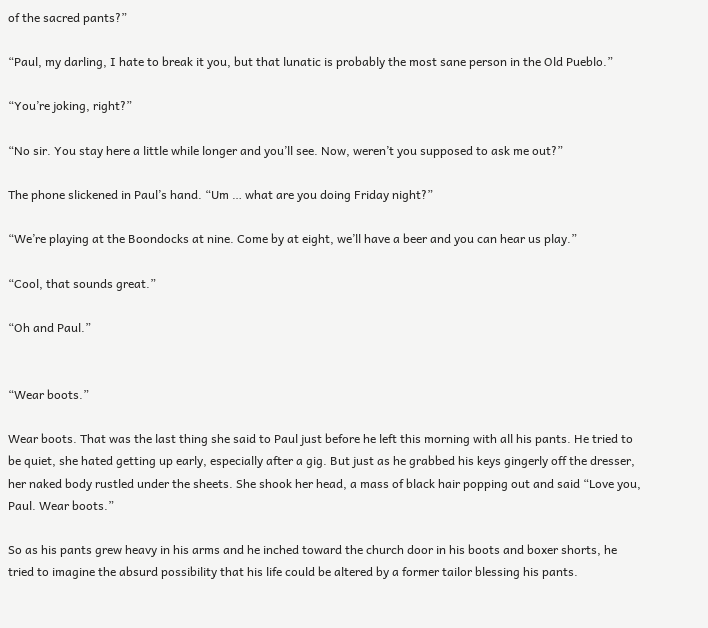of the sacred pants?”

“Paul, my darling, I hate to break it you, but that lunatic is probably the most sane person in the Old Pueblo.”

“You’re joking, right?”

“No sir. You stay here a little while longer and you’ll see. Now, weren’t you supposed to ask me out?”

The phone slickened in Paul’s hand. “Um … what are you doing Friday night?”

“We’re playing at the Boondocks at nine. Come by at eight, we’ll have a beer and you can hear us play.”

“Cool, that sounds great.”

“Oh and Paul.”


“Wear boots.”

Wear boots. That was the last thing she said to Paul just before he left this morning with all his pants. He tried to be quiet, she hated getting up early, especially after a gig. But just as he grabbed his keys gingerly off the dresser, her naked body rustled under the sheets. She shook her head, a mass of black hair popping out and said “Love you, Paul. Wear boots.”

So as his pants grew heavy in his arms and he inched toward the church door in his boots and boxer shorts, he tried to imagine the absurd possibility that his life could be altered by a former tailor blessing his pants.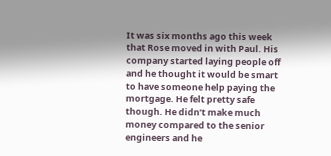It was six months ago this week that Rose moved in with Paul. His company started laying people off and he thought it would be smart to have someone help paying the mortgage. He felt pretty safe though. He didn’t make much money compared to the senior engineers and he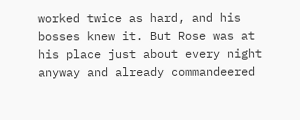worked twice as hard, and his bosses knew it. But Rose was at his place just about every night anyway and already commandeered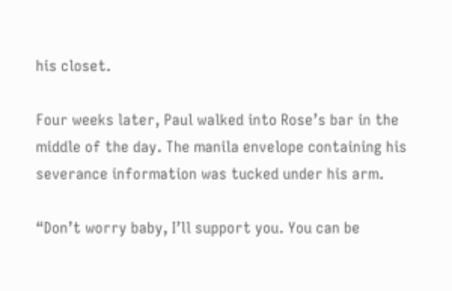his closet.

Four weeks later, Paul walked into Rose’s bar in the middle of the day. The manila envelope containing his severance information was tucked under his arm.

“Don’t worry baby, I’ll support you. You can be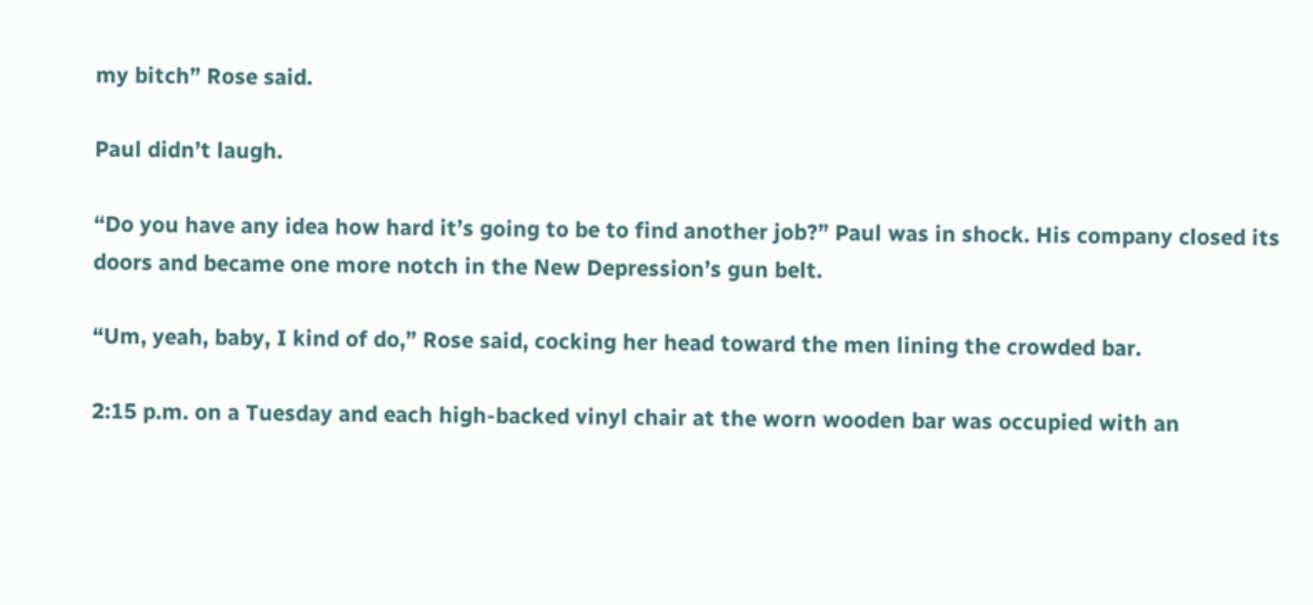my bitch” Rose said.

Paul didn’t laugh.

“Do you have any idea how hard it’s going to be to find another job?” Paul was in shock. His company closed its doors and became one more notch in the New Depression’s gun belt.

“Um, yeah, baby, I kind of do,” Rose said, cocking her head toward the men lining the crowded bar.

2:15 p.m. on a Tuesday and each high-backed vinyl chair at the worn wooden bar was occupied with an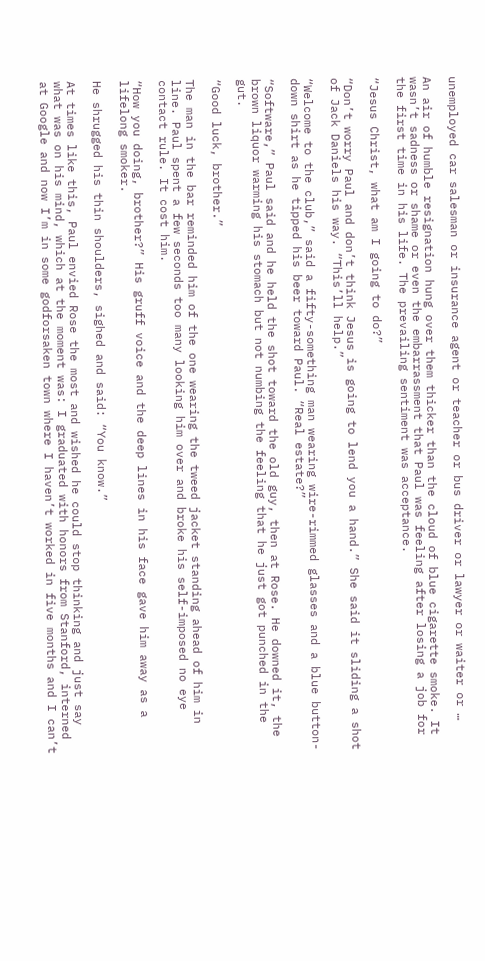unemployed car salesman or insurance agent or teacher or bus driver or lawyer or waiter or …

An air of humble resignation hung over them thicker than the cloud of blue cigarette smoke. It wasn’t sadness or shame or even the embarrassment that Paul was feeling after losing a job for the first time in his life. The prevailing sentiment was acceptance.

“Jesus Christ, what am I going to do?”

“Don’t worry Paul and don’t think Jesus is going to lend you a hand.” She said it sliding a shot of Jack Daniels his way. “This’ll help.”

“Welcome to the club,” said a fifty-something man wearing wire-rimmed glasses and a blue button-down shirt as he tipped his beer toward Paul. “Real estate?”

“Software,” Paul said and he held the shot toward the old guy, then at Rose. He downed it, the brown liquor warming his stomach but not numbing the feeling that he just got punched in the gut.

“Good luck, brother.”

The man in the bar reminded him of the one wearing the tweed jacket standing ahead of him in line. Paul spent a few seconds too many looking him over and broke his self-imposed no eye contact rule. It cost him.

“How you doing, brother?” His gruff voice and the deep lines in his face gave him away as a lifelong smoker.

He shrugged his thin shoulders, sighed and said: “You know.”

At times like this, Paul envied Rose the most and wished he could stop thinking and just say what was on his mind, which at the moment was: I graduated with honors from Stanford, interned at Google and now I’m in some godforsaken town where I haven’t worked in five months and I can’t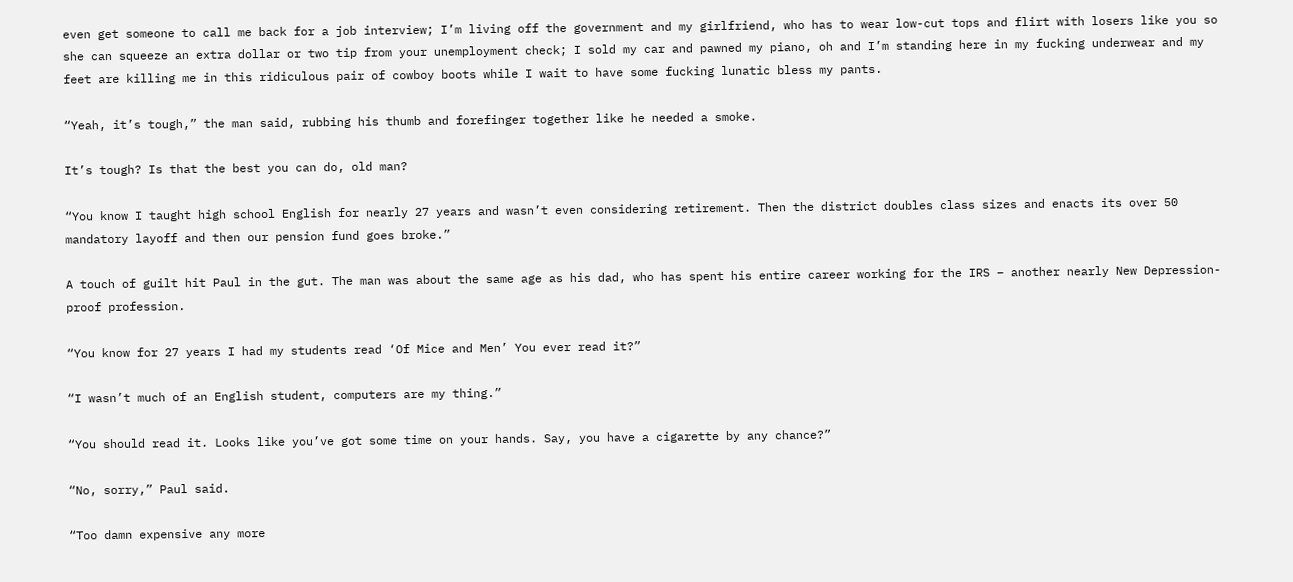even get someone to call me back for a job interview; I’m living off the government and my girlfriend, who has to wear low-cut tops and flirt with losers like you so she can squeeze an extra dollar or two tip from your unemployment check; I sold my car and pawned my piano, oh and I’m standing here in my fucking underwear and my feet are killing me in this ridiculous pair of cowboy boots while I wait to have some fucking lunatic bless my pants.

“Yeah, it’s tough,” the man said, rubbing his thumb and forefinger together like he needed a smoke.

It’s tough? Is that the best you can do, old man?

“You know I taught high school English for nearly 27 years and wasn’t even considering retirement. Then the district doubles class sizes and enacts its over 50 mandatory layoff and then our pension fund goes broke.”

A touch of guilt hit Paul in the gut. The man was about the same age as his dad, who has spent his entire career working for the IRS – another nearly New Depression-proof profession.

“You know for 27 years I had my students read ‘Of Mice and Men’ You ever read it?”

“I wasn’t much of an English student, computers are my thing.”

“You should read it. Looks like you’ve got some time on your hands. Say, you have a cigarette by any chance?”

“No, sorry,” Paul said.

“Too damn expensive any more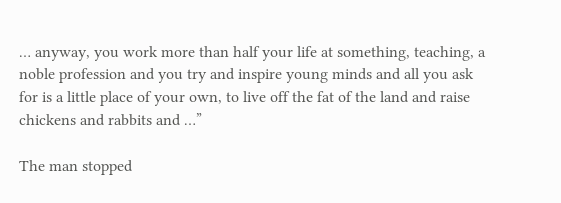… anyway, you work more than half your life at something, teaching, a noble profession and you try and inspire young minds and all you ask for is a little place of your own, to live off the fat of the land and raise chickens and rabbits and …”

The man stopped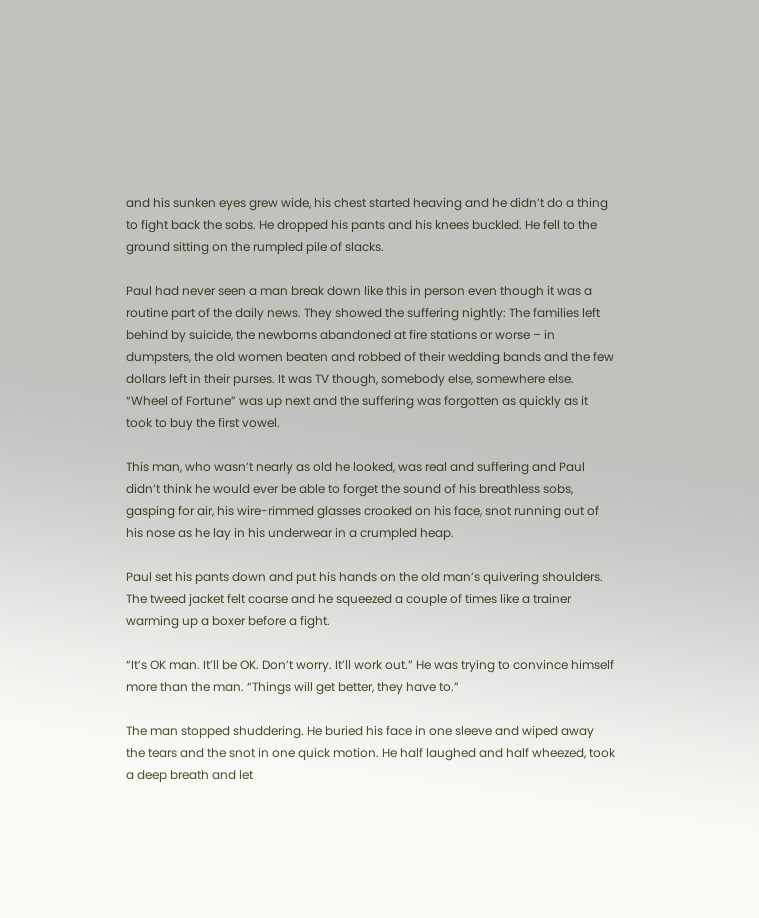and his sunken eyes grew wide, his chest started heaving and he didn’t do a thing to fight back the sobs. He dropped his pants and his knees buckled. He fell to the ground sitting on the rumpled pile of slacks.

Paul had never seen a man break down like this in person even though it was a routine part of the daily news. They showed the suffering nightly: The families left behind by suicide, the newborns abandoned at fire stations or worse – in dumpsters, the old women beaten and robbed of their wedding bands and the few dollars left in their purses. It was TV though, somebody else, somewhere else. “Wheel of Fortune” was up next and the suffering was forgotten as quickly as it took to buy the first vowel.

This man, who wasn’t nearly as old he looked, was real and suffering and Paul didn’t think he would ever be able to forget the sound of his breathless sobs, gasping for air, his wire-rimmed glasses crooked on his face, snot running out of his nose as he lay in his underwear in a crumpled heap.

Paul set his pants down and put his hands on the old man’s quivering shoulders. The tweed jacket felt coarse and he squeezed a couple of times like a trainer warming up a boxer before a fight.

“It’s OK man. It’ll be OK. Don’t worry. It’ll work out.” He was trying to convince himself more than the man. “Things will get better, they have to.”

The man stopped shuddering. He buried his face in one sleeve and wiped away the tears and the snot in one quick motion. He half laughed and half wheezed, took a deep breath and let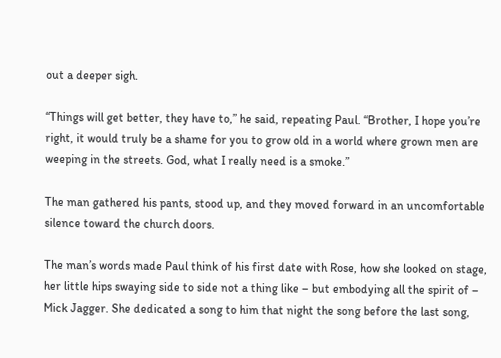out a deeper sigh.

“Things will get better, they have to,” he said, repeating Paul. “Brother, I hope you’re right, it would truly be a shame for you to grow old in a world where grown men are weeping in the streets. God, what I really need is a smoke.”

The man gathered his pants, stood up, and they moved forward in an uncomfortable silence toward the church doors.

The man’s words made Paul think of his first date with Rose, how she looked on stage, her little hips swaying side to side not a thing like – but embodying all the spirit of – Mick Jagger. She dedicated a song to him that night the song before the last song,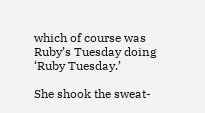which of course was Ruby’s Tuesday doing ‘Ruby Tuesday.’

She shook the sweat-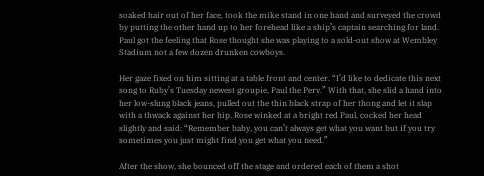soaked hair out of her face, took the mike stand in one hand and surveyed the crowd by putting the other hand up to her forehead like a ship’s captain searching for land. Paul got the feeling that Rose thought she was playing to a sold-out show at Wembley Stadium not a few dozen drunken cowboys.

Her gaze fixed on him sitting at a table front and center. “I’d like to dedicate this next song to Ruby’s Tuesday newest groupie, Paul the Perv.” With that, she slid a hand into her low-slung black jeans, pulled out the thin black strap of her thong and let it slap with a thwack against her hip. Rose winked at a bright red Paul, cocked her head slightly and said: “Remember baby, you can’t always get what you want but if you try sometimes you just might find you get what you need.”

After the show, she bounced off the stage and ordered each of them a shot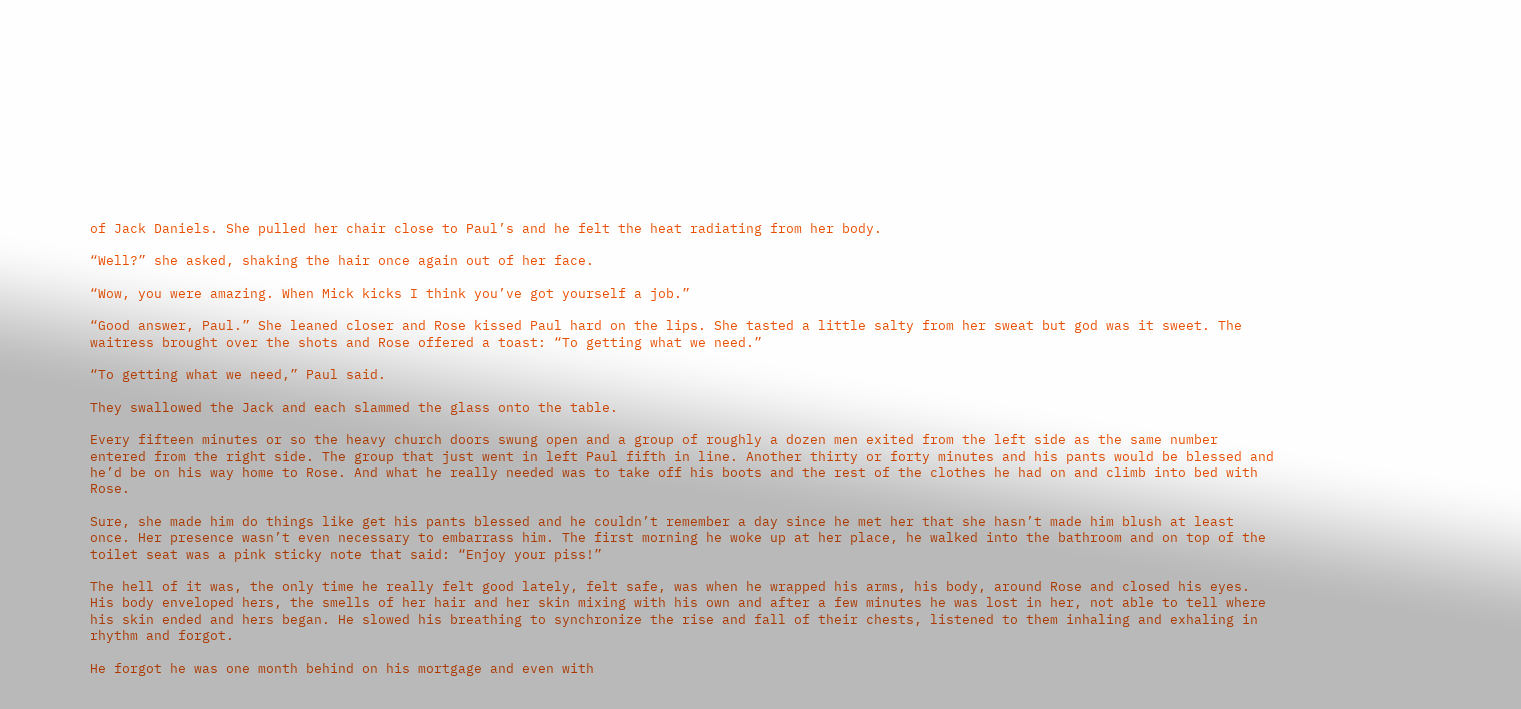of Jack Daniels. She pulled her chair close to Paul’s and he felt the heat radiating from her body.

“Well?” she asked, shaking the hair once again out of her face.

“Wow, you were amazing. When Mick kicks I think you’ve got yourself a job.”

“Good answer, Paul.” She leaned closer and Rose kissed Paul hard on the lips. She tasted a little salty from her sweat but god was it sweet. The waitress brought over the shots and Rose offered a toast: “To getting what we need.”

“To getting what we need,” Paul said.

They swallowed the Jack and each slammed the glass onto the table.

Every fifteen minutes or so the heavy church doors swung open and a group of roughly a dozen men exited from the left side as the same number entered from the right side. The group that just went in left Paul fifth in line. Another thirty or forty minutes and his pants would be blessed and he’d be on his way home to Rose. And what he really needed was to take off his boots and the rest of the clothes he had on and climb into bed with Rose.

Sure, she made him do things like get his pants blessed and he couldn’t remember a day since he met her that she hasn’t made him blush at least once. Her presence wasn’t even necessary to embarrass him. The first morning he woke up at her place, he walked into the bathroom and on top of the toilet seat was a pink sticky note that said: “Enjoy your piss!”

The hell of it was, the only time he really felt good lately, felt safe, was when he wrapped his arms, his body, around Rose and closed his eyes. His body enveloped hers, the smells of her hair and her skin mixing with his own and after a few minutes he was lost in her, not able to tell where his skin ended and hers began. He slowed his breathing to synchronize the rise and fall of their chests, listened to them inhaling and exhaling in rhythm and forgot.

He forgot he was one month behind on his mortgage and even with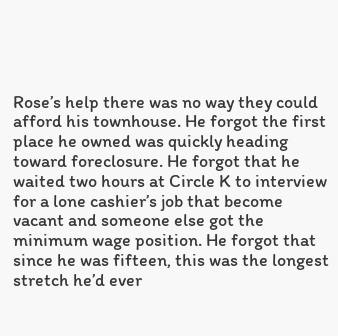Rose’s help there was no way they could afford his townhouse. He forgot the first place he owned was quickly heading toward foreclosure. He forgot that he waited two hours at Circle K to interview for a lone cashier’s job that become vacant and someone else got the minimum wage position. He forgot that since he was fifteen, this was the longest stretch he’d ever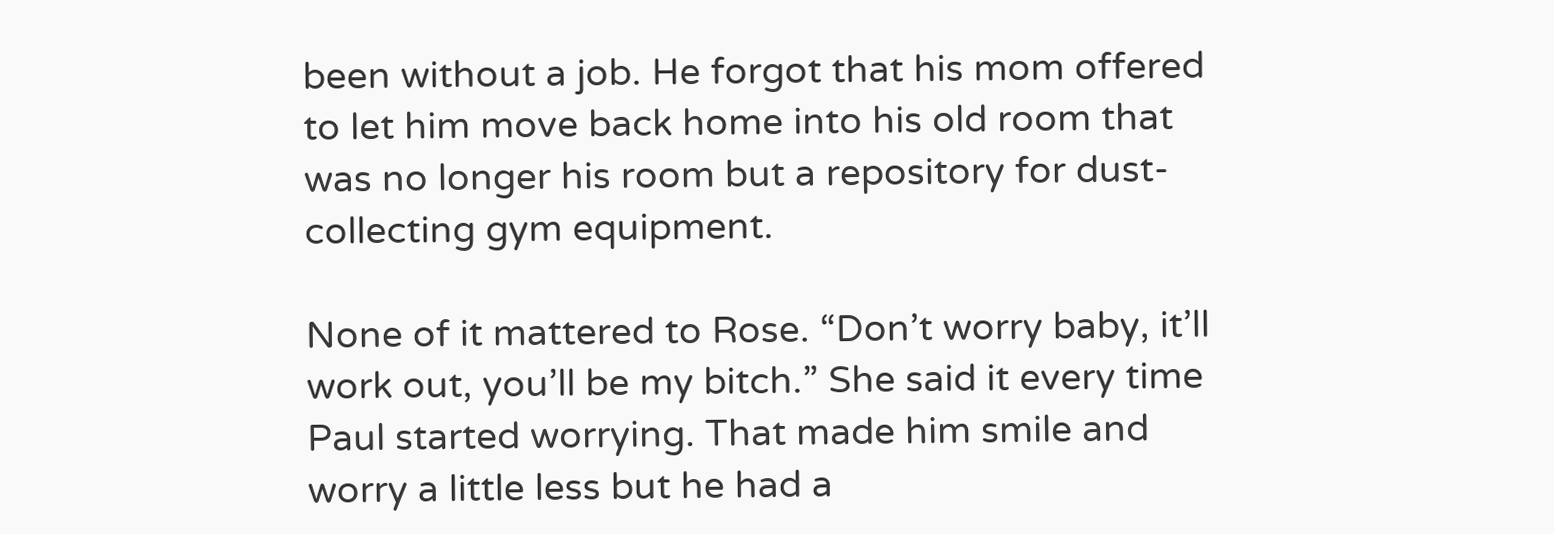been without a job. He forgot that his mom offered to let him move back home into his old room that was no longer his room but a repository for dust-collecting gym equipment.

None of it mattered to Rose. “Don’t worry baby, it’ll work out, you’ll be my bitch.” She said it every time Paul started worrying. That made him smile and worry a little less but he had a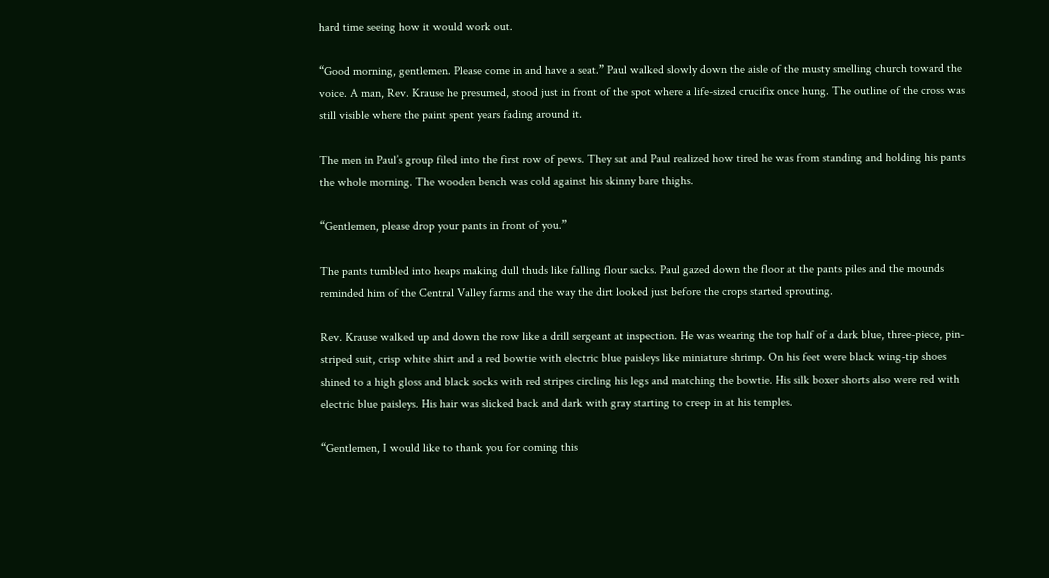hard time seeing how it would work out.

“Good morning, gentlemen. Please come in and have a seat.” Paul walked slowly down the aisle of the musty smelling church toward the voice. A man, Rev. Krause he presumed, stood just in front of the spot where a life-sized crucifix once hung. The outline of the cross was still visible where the paint spent years fading around it.

The men in Paul’s group filed into the first row of pews. They sat and Paul realized how tired he was from standing and holding his pants the whole morning. The wooden bench was cold against his skinny bare thighs.

“Gentlemen, please drop your pants in front of you.”

The pants tumbled into heaps making dull thuds like falling flour sacks. Paul gazed down the floor at the pants piles and the mounds reminded him of the Central Valley farms and the way the dirt looked just before the crops started sprouting.

Rev. Krause walked up and down the row like a drill sergeant at inspection. He was wearing the top half of a dark blue, three-piece, pin-striped suit, crisp white shirt and a red bowtie with electric blue paisleys like miniature shrimp. On his feet were black wing-tip shoes shined to a high gloss and black socks with red stripes circling his legs and matching the bowtie. His silk boxer shorts also were red with electric blue paisleys. His hair was slicked back and dark with gray starting to creep in at his temples.

“Gentlemen, I would like to thank you for coming this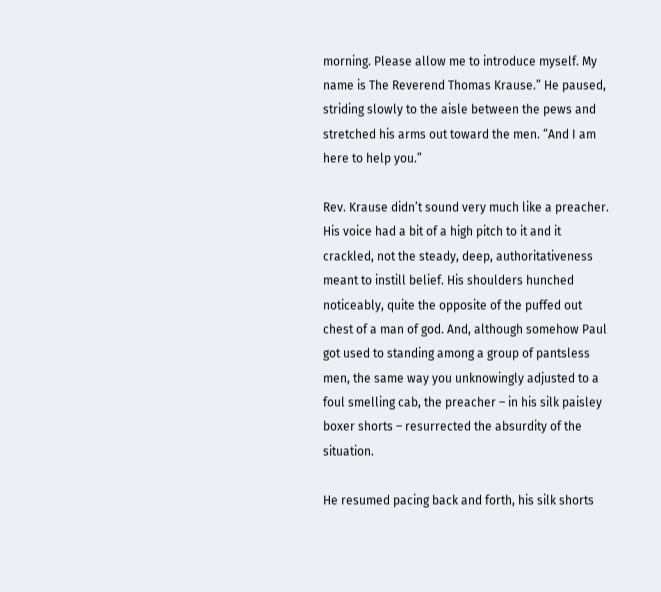morning. Please allow me to introduce myself. My name is The Reverend Thomas Krause.” He paused, striding slowly to the aisle between the pews and stretched his arms out toward the men. “And I am here to help you.”

Rev. Krause didn’t sound very much like a preacher. His voice had a bit of a high pitch to it and it crackled, not the steady, deep, authoritativeness meant to instill belief. His shoulders hunched noticeably, quite the opposite of the puffed out chest of a man of god. And, although somehow Paul got used to standing among a group of pantsless men, the same way you unknowingly adjusted to a foul smelling cab, the preacher – in his silk paisley boxer shorts – resurrected the absurdity of the situation.

He resumed pacing back and forth, his silk shorts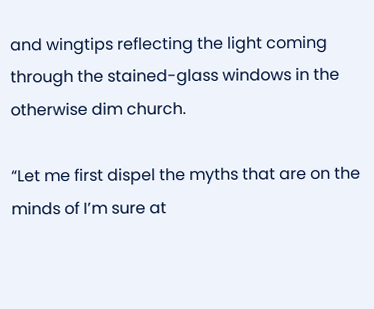and wingtips reflecting the light coming through the stained-glass windows in the otherwise dim church.

“Let me first dispel the myths that are on the minds of I’m sure at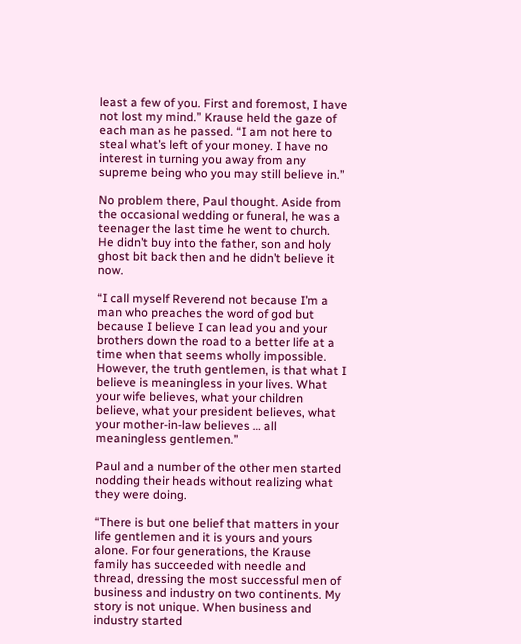least a few of you. First and foremost, I have not lost my mind.” Krause held the gaze of each man as he passed. “I am not here to steal what’s left of your money. I have no interest in turning you away from any supreme being who you may still believe in.”

No problem there, Paul thought. Aside from the occasional wedding or funeral, he was a teenager the last time he went to church. He didn’t buy into the father, son and holy ghost bit back then and he didn’t believe it now.

“I call myself Reverend not because I’m a man who preaches the word of god but because I believe I can lead you and your brothers down the road to a better life at a time when that seems wholly impossible. However, the truth gentlemen, is that what I believe is meaningless in your lives. What your wife believes, what your children believe, what your president believes, what your mother-in-law believes … all meaningless gentlemen.”

Paul and a number of the other men started nodding their heads without realizing what they were doing.

“There is but one belief that matters in your life gentlemen and it is yours and yours alone. For four generations, the Krause family has succeeded with needle and thread, dressing the most successful men of business and industry on two continents. My story is not unique. When business and industry started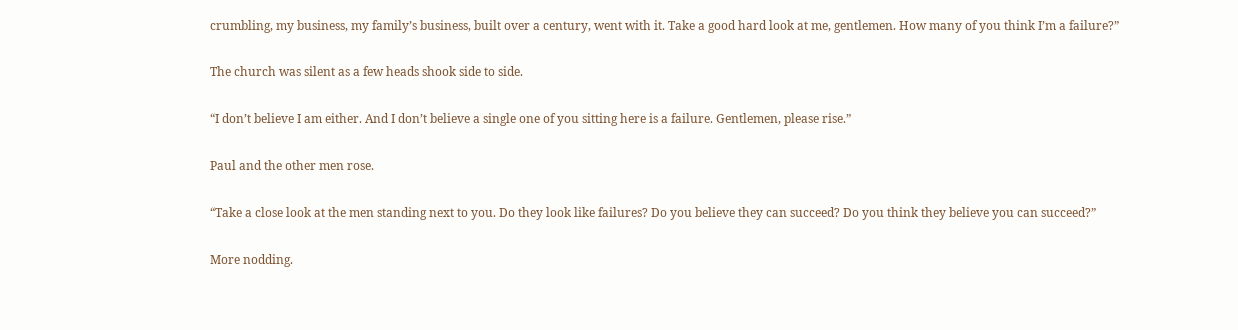crumbling, my business, my family’s business, built over a century, went with it. Take a good hard look at me, gentlemen. How many of you think I’m a failure?”

The church was silent as a few heads shook side to side.

“I don’t believe I am either. And I don’t believe a single one of you sitting here is a failure. Gentlemen, please rise.”

Paul and the other men rose.

“Take a close look at the men standing next to you. Do they look like failures? Do you believe they can succeed? Do you think they believe you can succeed?”

More nodding.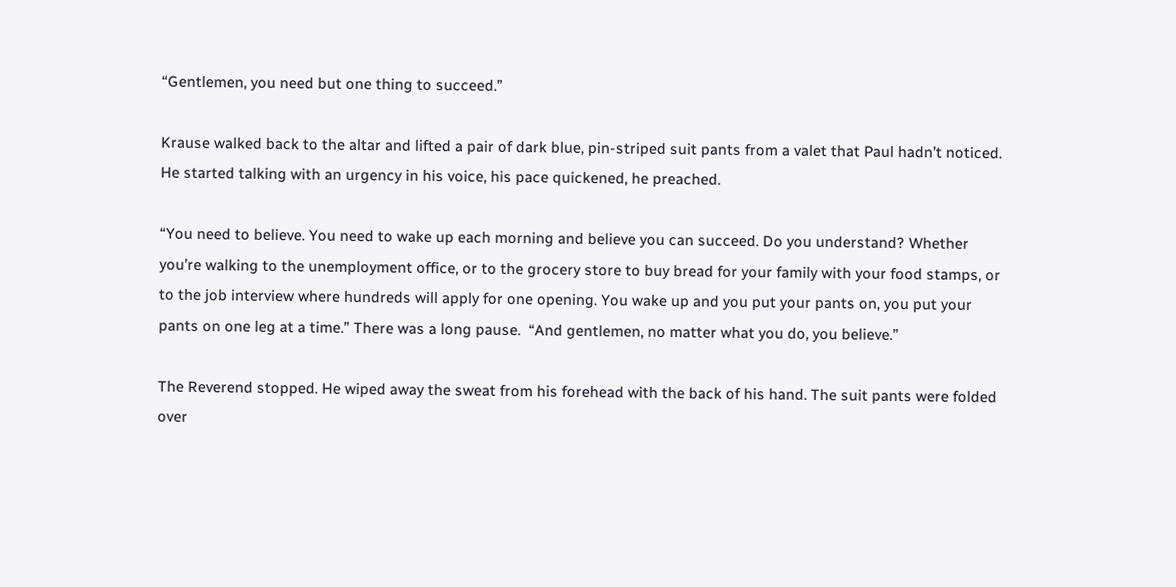“Gentlemen, you need but one thing to succeed.”

Krause walked back to the altar and lifted a pair of dark blue, pin-striped suit pants from a valet that Paul hadn’t noticed. He started talking with an urgency in his voice, his pace quickened, he preached.

“You need to believe. You need to wake up each morning and believe you can succeed. Do you understand? Whether you’re walking to the unemployment office, or to the grocery store to buy bread for your family with your food stamps, or to the job interview where hundreds will apply for one opening. You wake up and you put your pants on, you put your pants on one leg at a time.” There was a long pause.  “And gentlemen, no matter what you do, you believe.”

The Reverend stopped. He wiped away the sweat from his forehead with the back of his hand. The suit pants were folded over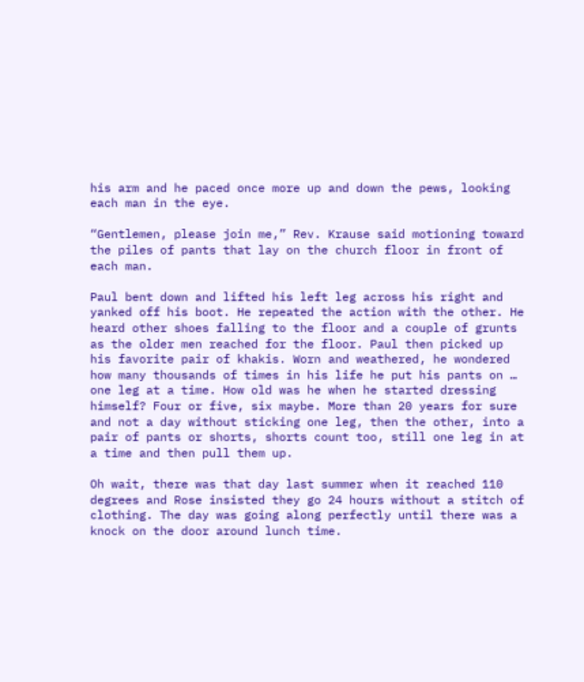his arm and he paced once more up and down the pews, looking each man in the eye.

“Gentlemen, please join me,” Rev. Krause said motioning toward the piles of pants that lay on the church floor in front of each man.

Paul bent down and lifted his left leg across his right and yanked off his boot. He repeated the action with the other. He heard other shoes falling to the floor and a couple of grunts as the older men reached for the floor. Paul then picked up his favorite pair of khakis. Worn and weathered, he wondered how many thousands of times in his life he put his pants on … one leg at a time. How old was he when he started dressing himself? Four or five, six maybe. More than 20 years for sure and not a day without sticking one leg, then the other, into a pair of pants or shorts, shorts count too, still one leg in at a time and then pull them up.

Oh wait, there was that day last summer when it reached 110 degrees and Rose insisted they go 24 hours without a stitch of clothing. The day was going along perfectly until there was a knock on the door around lunch time.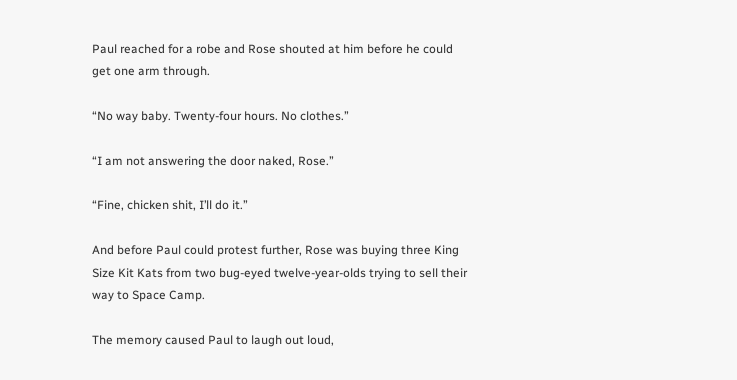Paul reached for a robe and Rose shouted at him before he could get one arm through.

“No way baby. Twenty-four hours. No clothes.”

“I am not answering the door naked, Rose.”

“Fine, chicken shit, I’ll do it.”

And before Paul could protest further, Rose was buying three King Size Kit Kats from two bug-eyed twelve-year-olds trying to sell their way to Space Camp.

The memory caused Paul to laugh out loud,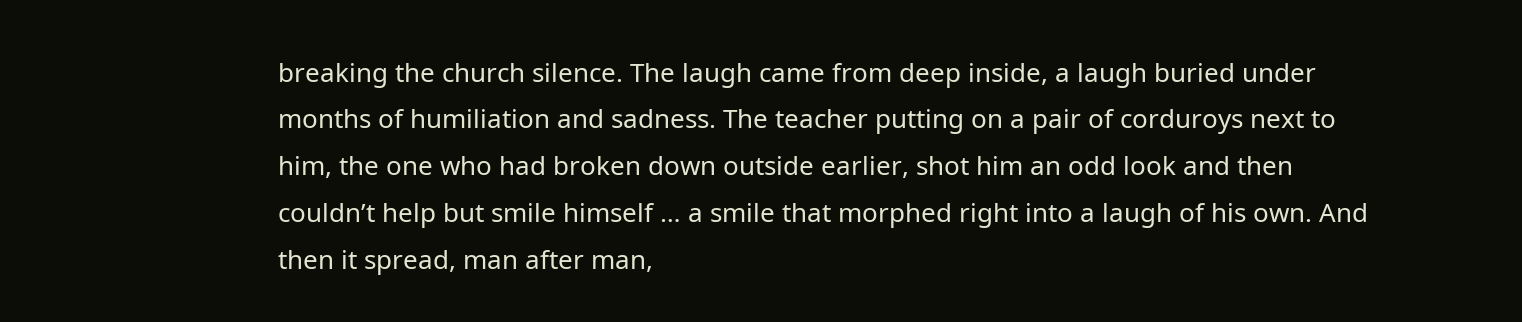breaking the church silence. The laugh came from deep inside, a laugh buried under months of humiliation and sadness. The teacher putting on a pair of corduroys next to him, the one who had broken down outside earlier, shot him an odd look and then couldn’t help but smile himself … a smile that morphed right into a laugh of his own. And then it spread, man after man,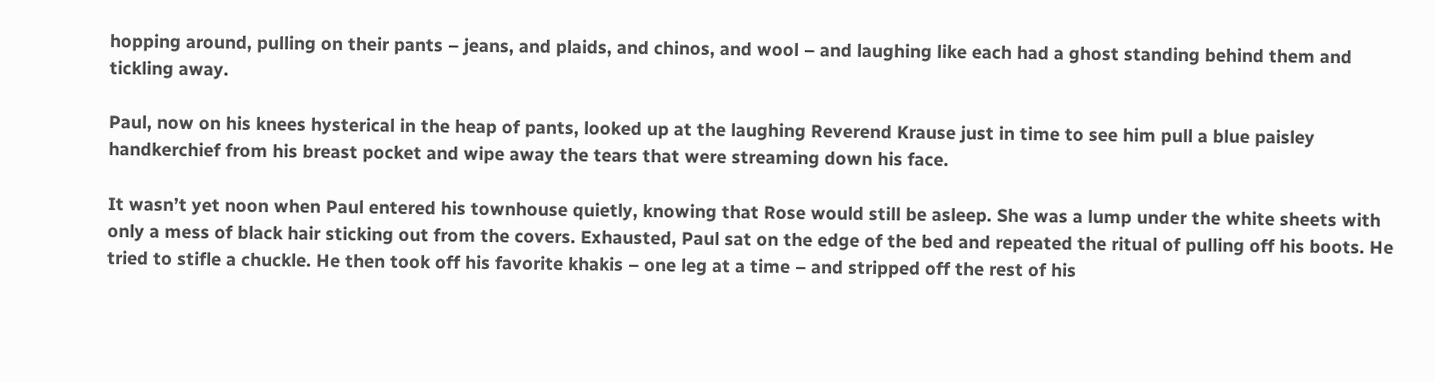hopping around, pulling on their pants – jeans, and plaids, and chinos, and wool – and laughing like each had a ghost standing behind them and tickling away.

Paul, now on his knees hysterical in the heap of pants, looked up at the laughing Reverend Krause just in time to see him pull a blue paisley handkerchief from his breast pocket and wipe away the tears that were streaming down his face.

It wasn’t yet noon when Paul entered his townhouse quietly, knowing that Rose would still be asleep. She was a lump under the white sheets with only a mess of black hair sticking out from the covers. Exhausted, Paul sat on the edge of the bed and repeated the ritual of pulling off his boots. He tried to stifle a chuckle. He then took off his favorite khakis – one leg at a time – and stripped off the rest of his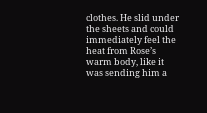clothes. He slid under the sheets and could immediately feel the heat from Rose’s warm body, like it was sending him a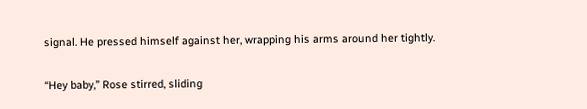signal. He pressed himself against her, wrapping his arms around her tightly.

“Hey baby,” Rose stirred, sliding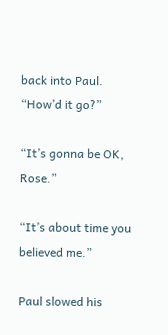back into Paul. “How’d it go?”

“It’s gonna be OK, Rose.”

“It’s about time you believed me.”

Paul slowed his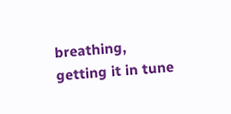breathing, getting it in tune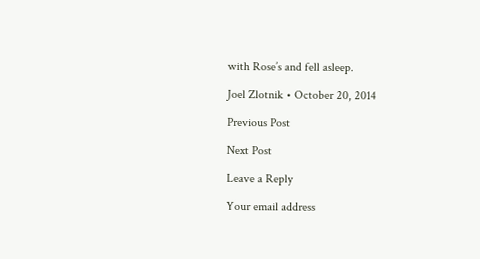with Rose’s and fell asleep.

Joel Zlotnik • October 20, 2014

Previous Post

Next Post

Leave a Reply

Your email address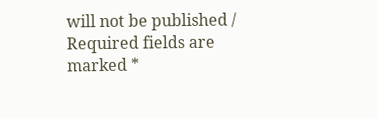will not be published / Required fields are marked *